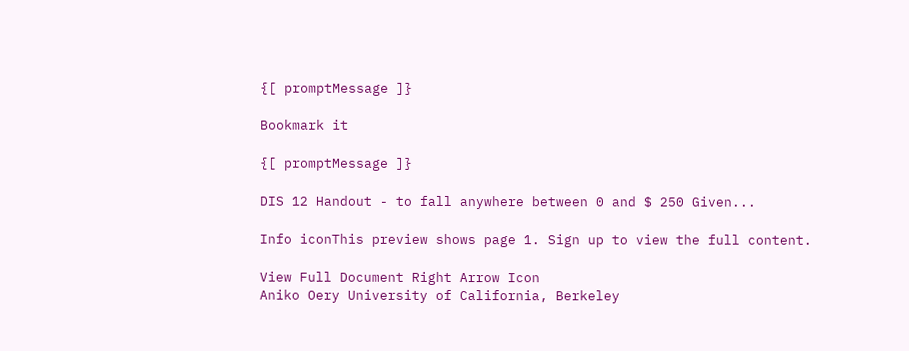{[ promptMessage ]}

Bookmark it

{[ promptMessage ]}

DIS 12 Handout - to fall anywhere between 0 and $ 250 Given...

Info iconThis preview shows page 1. Sign up to view the full content.

View Full Document Right Arrow Icon
Aniko Oery University of California, Berkeley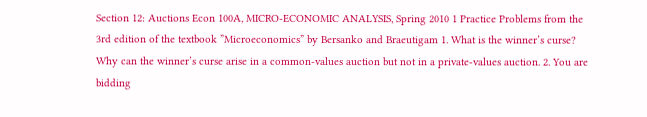Section 12: Auctions Econ 100A, MICRO-ECONOMIC ANALYSIS, Spring 2010 1 Practice Problems from the 3rd edition of the textbook ”Microeconomics” by Bersanko and Braeutigam 1. What is the winner’s curse? Why can the winner’s curse arise in a common-values auction but not in a private-values auction. 2. You are bidding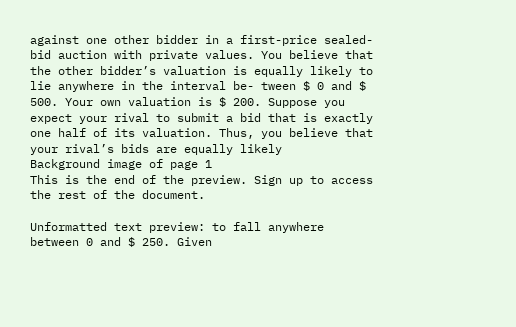against one other bidder in a first-price sealed-bid auction with private values. You believe that the other bidder’s valuation is equally likely to lie anywhere in the interval be- tween $ 0 and $ 500. Your own valuation is $ 200. Suppose you expect your rival to submit a bid that is exactly one half of its valuation. Thus, you believe that your rival’s bids are equally likely
Background image of page 1
This is the end of the preview. Sign up to access the rest of the document.

Unformatted text preview: to fall anywhere between 0 and $ 250. Given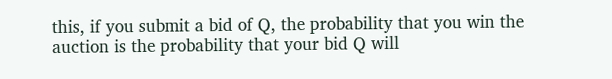this, if you submit a bid of Q, the probability that you win the auction is the probability that your bid Q will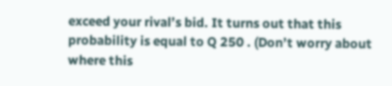exceed your rival’s bid. It turns out that this probability is equal to Q 250 . (Don’t worry about where this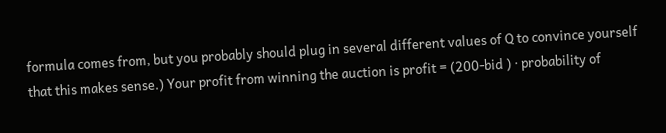formula comes from, but you probably should plug in several different values of Q to convince yourself that this makes sense.) Your profit from winning the auction is profit = (200-bid ) · probability of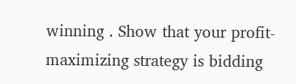winning . Show that your profit-maximizing strategy is bidding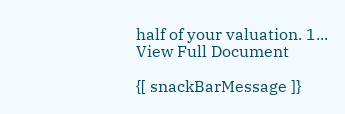half of your valuation. 1...
View Full Document

{[ snackBarMessage ]}